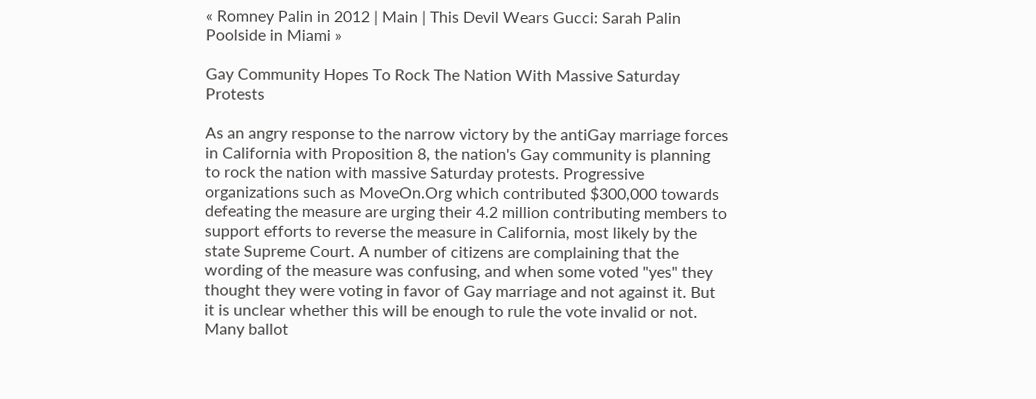« Romney Palin in 2012 | Main | This Devil Wears Gucci: Sarah Palin Poolside in Miami »

Gay Community Hopes To Rock The Nation With Massive Saturday Protests

As an angry response to the narrow victory by the antiGay marriage forces in California with Proposition 8, the nation's Gay community is planning to rock the nation with massive Saturday protests. Progressive organizations such as MoveOn.Org which contributed $300,000 towards defeating the measure are urging their 4.2 million contributing members to support efforts to reverse the measure in California, most likely by the state Supreme Court. A number of citizens are complaining that the wording of the measure was confusing, and when some voted "yes" they thought they were voting in favor of Gay marriage and not against it. But it is unclear whether this will be enough to rule the vote invalid or not. Many ballot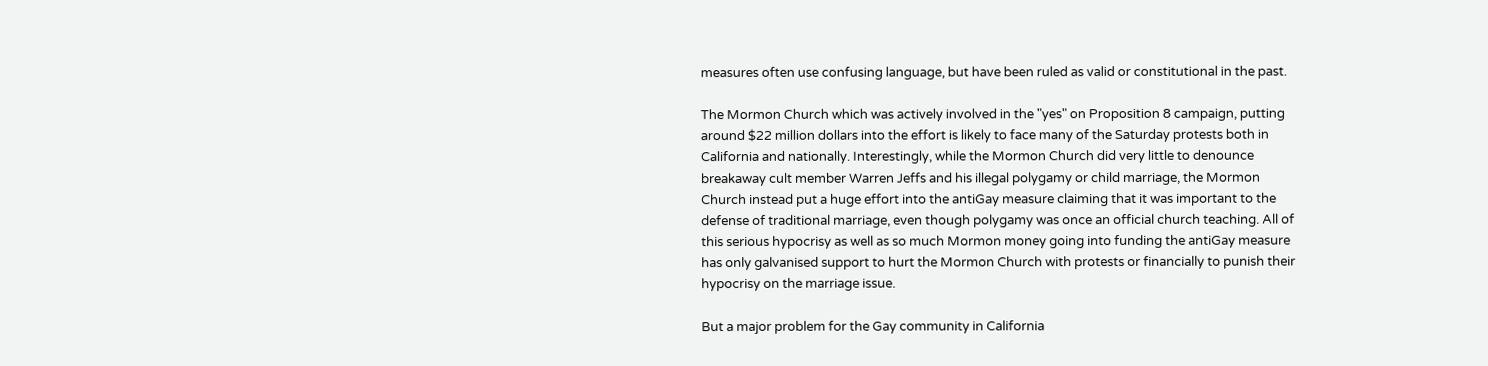measures often use confusing language, but have been ruled as valid or constitutional in the past.

The Mormon Church which was actively involved in the "yes" on Proposition 8 campaign, putting around $22 million dollars into the effort is likely to face many of the Saturday protests both in California and nationally. Interestingly, while the Mormon Church did very little to denounce breakaway cult member Warren Jeffs and his illegal polygamy or child marriage, the Mormon Church instead put a huge effort into the antiGay measure claiming that it was important to the defense of traditional marriage, even though polygamy was once an official church teaching. All of this serious hypocrisy as well as so much Mormon money going into funding the antiGay measure has only galvanised support to hurt the Mormon Church with protests or financially to punish their hypocrisy on the marriage issue.

But a major problem for the Gay community in California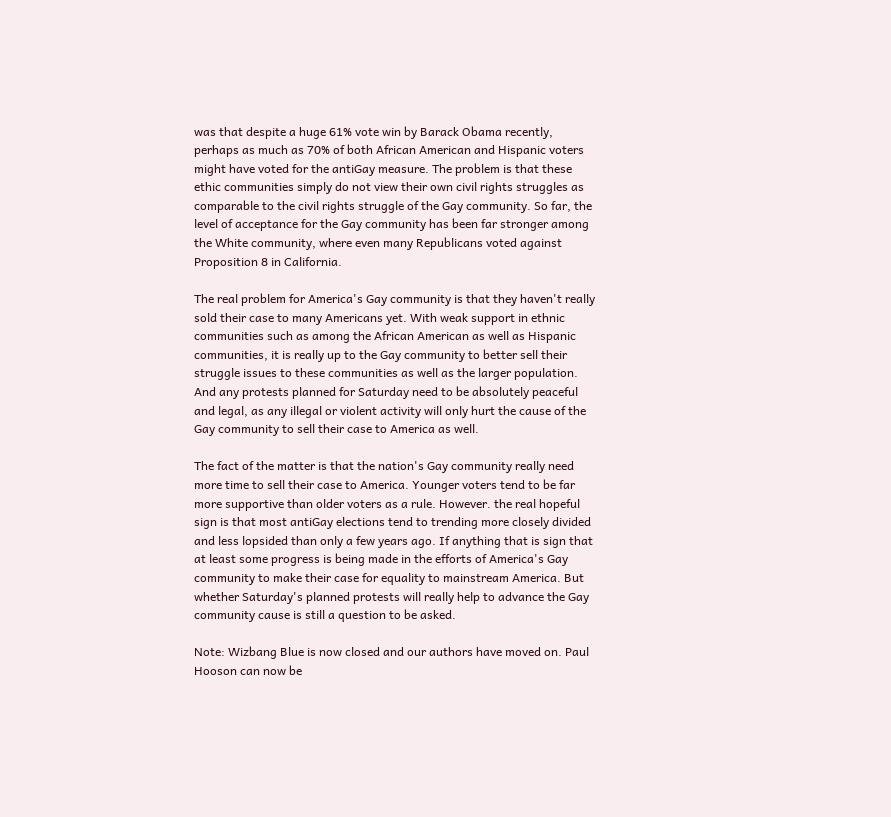was that despite a huge 61% vote win by Barack Obama recently, perhaps as much as 70% of both African American and Hispanic voters might have voted for the antiGay measure. The problem is that these ethic communities simply do not view their own civil rights struggles as comparable to the civil rights struggle of the Gay community. So far, the level of acceptance for the Gay community has been far stronger among the White community, where even many Republicans voted against Proposition 8 in California.

The real problem for America's Gay community is that they haven't really sold their case to many Americans yet. With weak support in ethnic communities such as among the African American as well as Hispanic communities, it is really up to the Gay community to better sell their struggle issues to these communities as well as the larger population. And any protests planned for Saturday need to be absolutely peaceful and legal, as any illegal or violent activity will only hurt the cause of the Gay community to sell their case to America as well.

The fact of the matter is that the nation's Gay community really need more time to sell their case to America. Younger voters tend to be far more supportive than older voters as a rule. However. the real hopeful sign is that most antiGay elections tend to trending more closely divided and less lopsided than only a few years ago. If anything that is sign that at least some progress is being made in the efforts of America's Gay community to make their case for equality to mainstream America. But whether Saturday's planned protests will really help to advance the Gay community cause is still a question to be asked.

Note: Wizbang Blue is now closed and our authors have moved on. Paul Hooson can now be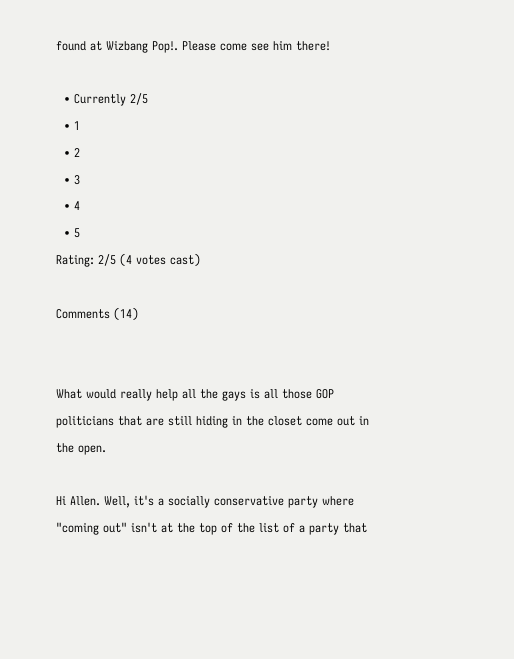found at Wizbang Pop!. Please come see him there!

  • Currently 2/5
  • 1
  • 2
  • 3
  • 4
  • 5
Rating: 2/5 (4 votes cast)

Comments (14)


What would really help all the gays is all those GOP politicians that are still hiding in the closet come out in the open.

Hi Allen. Well, it's a socially conservative party where "coming out" isn't at the top of the list of a party that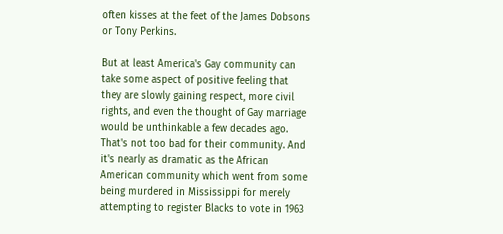often kisses at the feet of the James Dobsons or Tony Perkins.

But at least America's Gay community can take some aspect of positive feeling that they are slowly gaining respect, more civil rights, and even the thought of Gay marriage would be unthinkable a few decades ago. That's not too bad for their community. And it's nearly as dramatic as the African American community which went from some being murdered in Mississippi for merely attempting to register Blacks to vote in 1963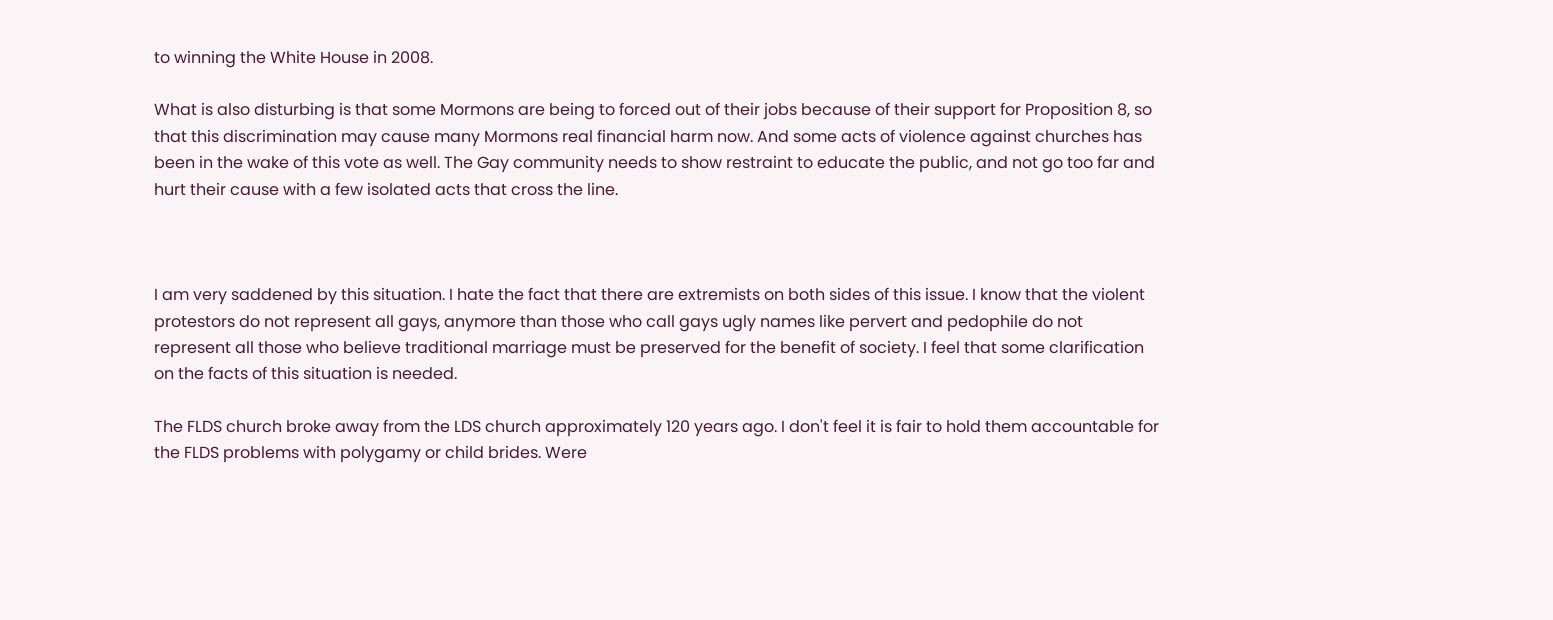to winning the White House in 2008.

What is also disturbing is that some Mormons are being to forced out of their jobs because of their support for Proposition 8, so that this discrimination may cause many Mormons real financial harm now. And some acts of violence against churches has been in the wake of this vote as well. The Gay community needs to show restraint to educate the public, and not go too far and hurt their cause with a few isolated acts that cross the line.



I am very saddened by this situation. I hate the fact that there are extremists on both sides of this issue. I know that the violent protestors do not represent all gays, anymore than those who call gays ugly names like pervert and pedophile do not represent all those who believe traditional marriage must be preserved for the benefit of society. I feel that some clarification on the facts of this situation is needed.

The FLDS church broke away from the LDS church approximately 120 years ago. I don't feel it is fair to hold them accountable for the FLDS problems with polygamy or child brides. Were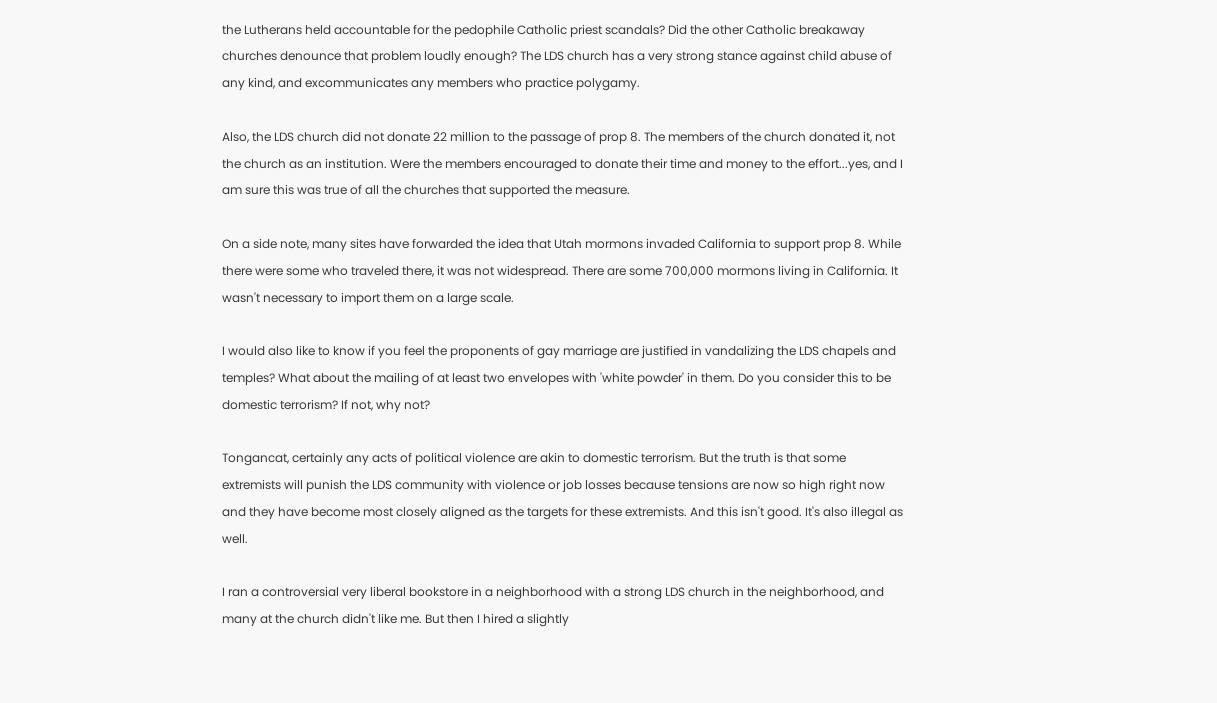the Lutherans held accountable for the pedophile Catholic priest scandals? Did the other Catholic breakaway churches denounce that problem loudly enough? The LDS church has a very strong stance against child abuse of any kind, and excommunicates any members who practice polygamy.

Also, the LDS church did not donate 22 million to the passage of prop 8. The members of the church donated it, not the church as an institution. Were the members encouraged to donate their time and money to the effort...yes, and I am sure this was true of all the churches that supported the measure.

On a side note, many sites have forwarded the idea that Utah mormons invaded California to support prop 8. While there were some who traveled there, it was not widespread. There are some 700,000 mormons living in California. It wasn't necessary to import them on a large scale.

I would also like to know if you feel the proponents of gay marriage are justified in vandalizing the LDS chapels and temples? What about the mailing of at least two envelopes with 'white powder' in them. Do you consider this to be domestic terrorism? If not, why not?

Tongancat, certainly any acts of political violence are akin to domestic terrorism. But the truth is that some extremists will punish the LDS community with violence or job losses because tensions are now so high right now and they have become most closely aligned as the targets for these extremists. And this isn't good. It's also illegal as well.

I ran a controversial very liberal bookstore in a neighborhood with a strong LDS church in the neighborhood, and many at the church didn't like me. But then I hired a slightly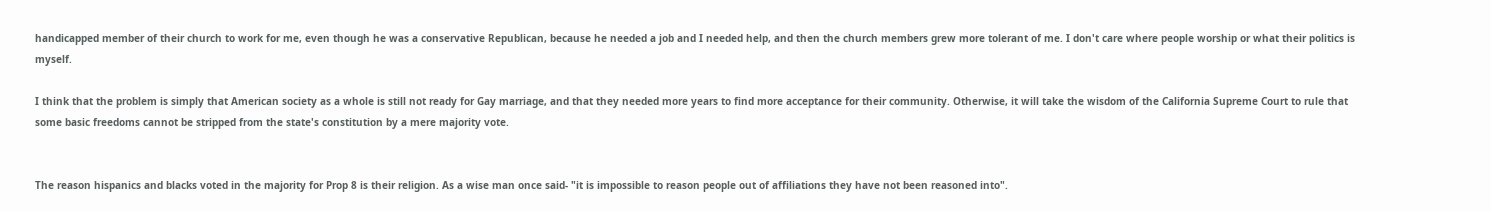handicapped member of their church to work for me, even though he was a conservative Republican, because he needed a job and I needed help, and then the church members grew more tolerant of me. I don't care where people worship or what their politics is myself.

I think that the problem is simply that American society as a whole is still not ready for Gay marriage, and that they needed more years to find more acceptance for their community. Otherwise, it will take the wisdom of the California Supreme Court to rule that some basic freedoms cannot be stripped from the state's constitution by a mere majority vote.


The reason hispanics and blacks voted in the majority for Prop 8 is their religion. As a wise man once said- "it is impossible to reason people out of affiliations they have not been reasoned into".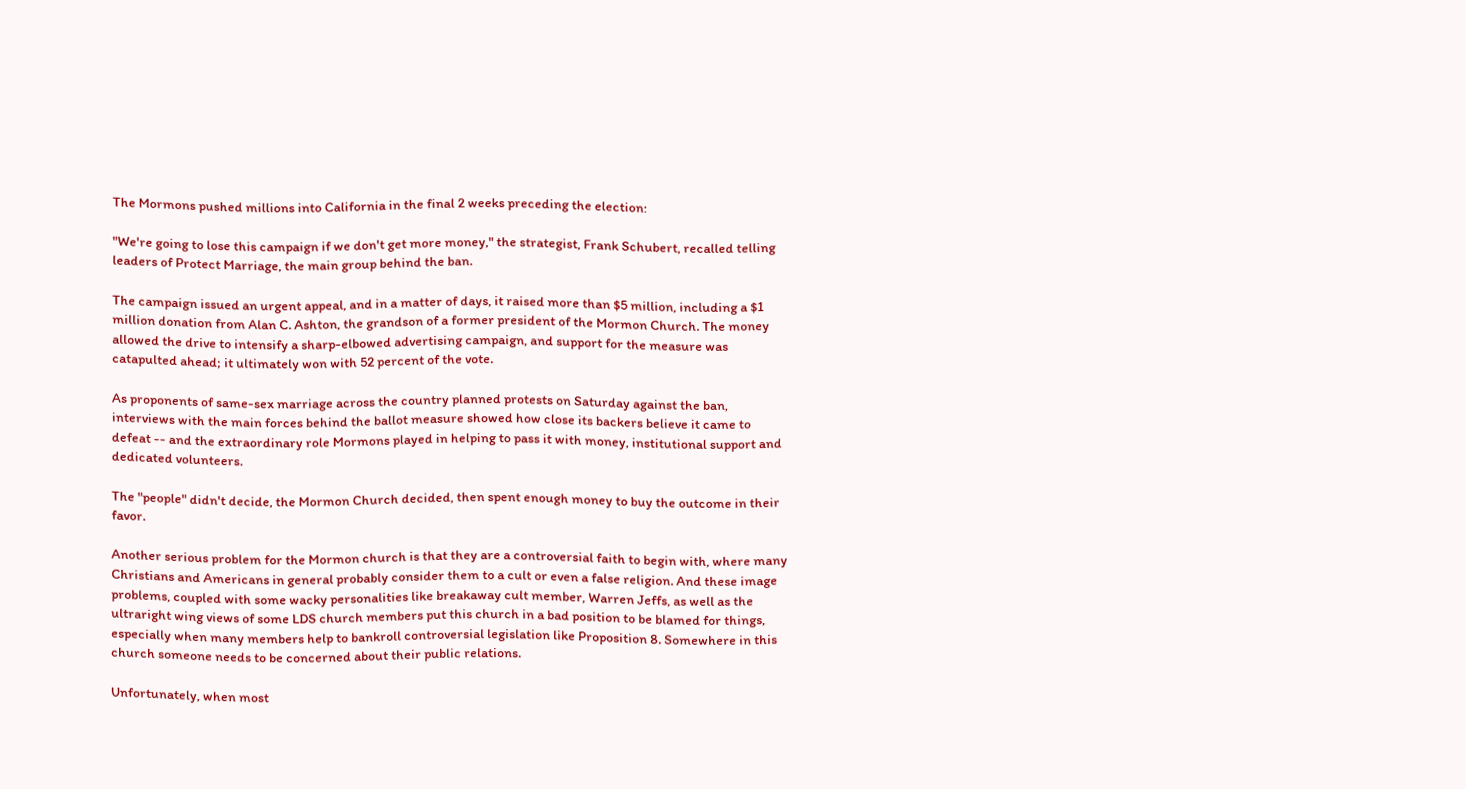The Mormons pushed millions into California in the final 2 weeks preceding the election:

"We're going to lose this campaign if we don't get more money," the strategist, Frank Schubert, recalled telling leaders of Protect Marriage, the main group behind the ban.

The campaign issued an urgent appeal, and in a matter of days, it raised more than $5 million, including a $1 million donation from Alan C. Ashton, the grandson of a former president of the Mormon Church. The money allowed the drive to intensify a sharp-elbowed advertising campaign, and support for the measure was catapulted ahead; it ultimately won with 52 percent of the vote.

As proponents of same-sex marriage across the country planned protests on Saturday against the ban, interviews with the main forces behind the ballot measure showed how close its backers believe it came to defeat -- and the extraordinary role Mormons played in helping to pass it with money, institutional support and dedicated volunteers.

The "people" didn't decide, the Mormon Church decided, then spent enough money to buy the outcome in their favor.

Another serious problem for the Mormon church is that they are a controversial faith to begin with, where many Christians and Americans in general probably consider them to a cult or even a false religion. And these image problems, coupled with some wacky personalities like breakaway cult member, Warren Jeffs, as well as the ultraright wing views of some LDS church members put this church in a bad position to be blamed for things, especially when many members help to bankroll controversial legislation like Proposition 8. Somewhere in this church someone needs to be concerned about their public relations.

Unfortunately, when most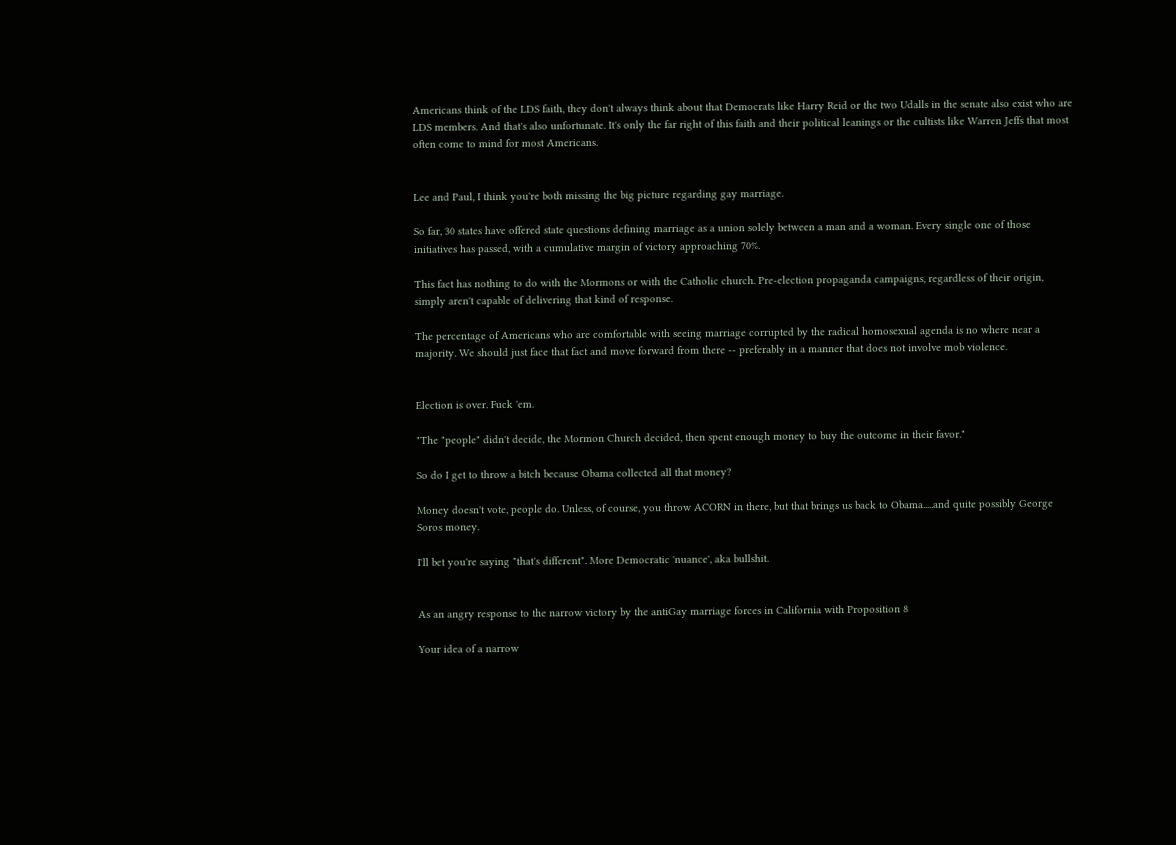Americans think of the LDS faith, they don't always think about that Democrats like Harry Reid or the two Udalls in the senate also exist who are LDS members. And that's also unfortunate. It's only the far right of this faith and their political leanings or the cultists like Warren Jeffs that most often come to mind for most Americans.


Lee and Paul, I think you're both missing the big picture regarding gay marriage.

So far, 30 states have offered state questions defining marriage as a union solely between a man and a woman. Every single one of those initiatives has passed, with a cumulative margin of victory approaching 70%.

This fact has nothing to do with the Mormons or with the Catholic church. Pre-election propaganda campaigns, regardless of their origin, simply aren't capable of delivering that kind of response.

The percentage of Americans who are comfortable with seeing marriage corrupted by the radical homosexual agenda is no where near a majority. We should just face that fact and move forward from there -- preferably in a manner that does not involve mob violence.


Election is over. Fuck 'em.

"The "people" didn't decide, the Mormon Church decided, then spent enough money to buy the outcome in their favor."

So do I get to throw a bitch because Obama collected all that money?

Money doesn't vote, people do. Unless, of course, you throw ACORN in there, but that brings us back to Obama.....and quite possibly George Soros money.

I'll bet you're saying "that's different". More Democratic 'nuance', aka bullshit.


As an angry response to the narrow victory by the antiGay marriage forces in California with Proposition 8

Your idea of a narrow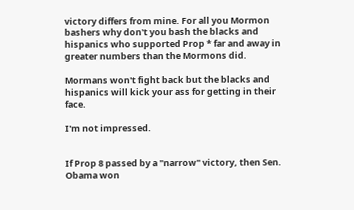victory differs from mine. For all you Mormon bashers why don't you bash the blacks and hispanics who supported Prop * far and away in greater numbers than the Mormons did.

Mormans won't fight back but the blacks and hispanics will kick your ass for getting in their face.

I'm not impressed.


If Prop 8 passed by a "narrow" victory, then Sen. Obama won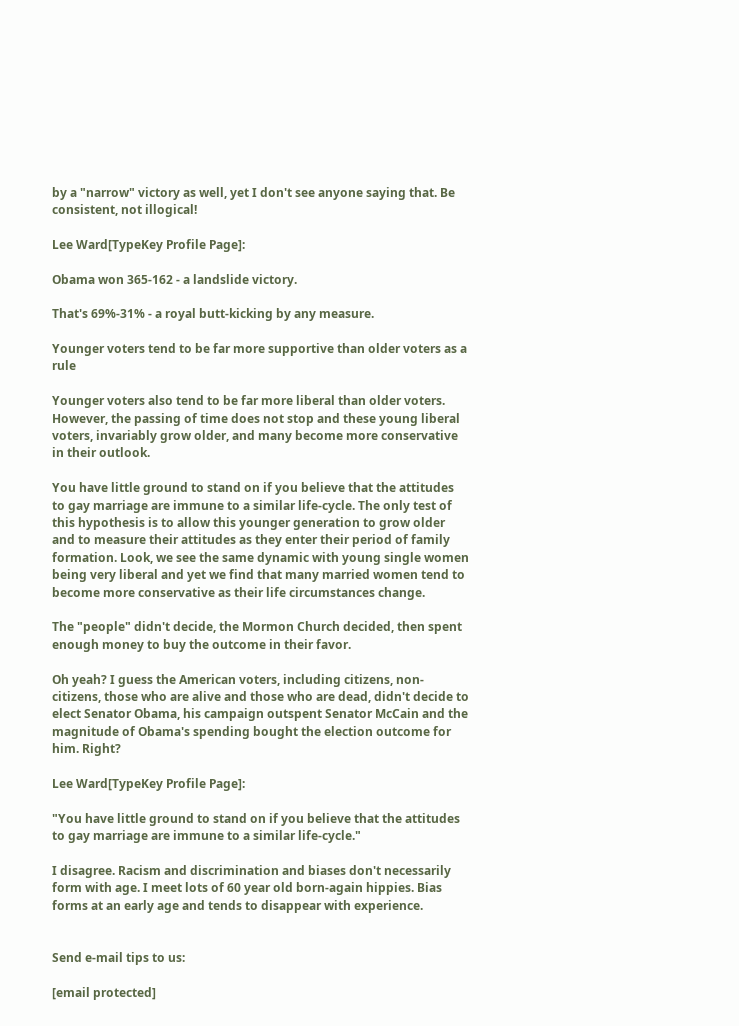by a "narrow" victory as well, yet I don't see anyone saying that. Be consistent, not illogical!

Lee Ward[TypeKey Profile Page]:

Obama won 365-162 - a landslide victory.

That's 69%-31% - a royal butt-kicking by any measure.

Younger voters tend to be far more supportive than older voters as a rule

Younger voters also tend to be far more liberal than older voters. However, the passing of time does not stop and these young liberal voters, invariably grow older, and many become more conservative in their outlook.

You have little ground to stand on if you believe that the attitudes to gay marriage are immune to a similar life-cycle. The only test of this hypothesis is to allow this younger generation to grow older and to measure their attitudes as they enter their period of family formation. Look, we see the same dynamic with young single women being very liberal and yet we find that many married women tend to become more conservative as their life circumstances change.

The "people" didn't decide, the Mormon Church decided, then spent enough money to buy the outcome in their favor.

Oh yeah? I guess the American voters, including citizens, non-citizens, those who are alive and those who are dead, didn't decide to elect Senator Obama, his campaign outspent Senator McCain and the magnitude of Obama's spending bought the election outcome for him. Right?

Lee Ward[TypeKey Profile Page]:

"You have little ground to stand on if you believe that the attitudes to gay marriage are immune to a similar life-cycle."

I disagree. Racism and discrimination and biases don't necessarily form with age. I meet lots of 60 year old born-again hippies. Bias forms at an early age and tends to disappear with experience.


Send e-mail tips to us:

[email protected]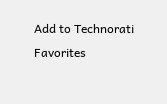Add to Technorati Favorites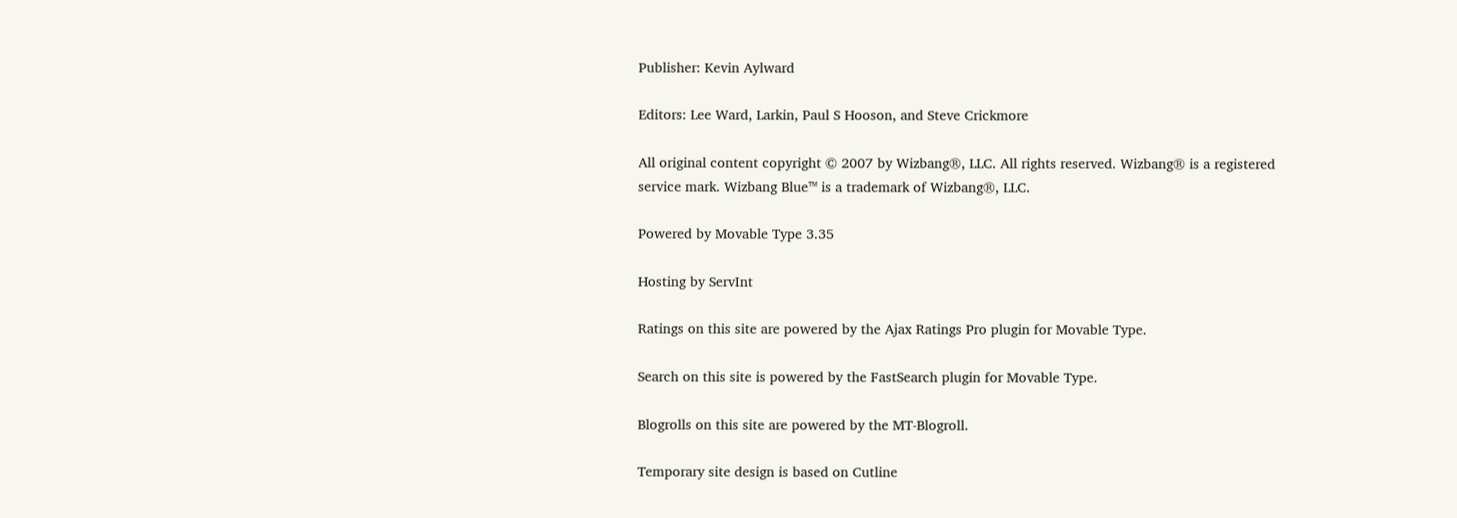Publisher: Kevin Aylward

Editors: Lee Ward, Larkin, Paul S Hooson, and Steve Crickmore

All original content copyright © 2007 by Wizbang®, LLC. All rights reserved. Wizbang® is a registered service mark. Wizbang Blue™ is a trademark of Wizbang®, LLC.

Powered by Movable Type 3.35

Hosting by ServInt

Ratings on this site are powered by the Ajax Ratings Pro plugin for Movable Type.

Search on this site is powered by the FastSearch plugin for Movable Type.

Blogrolls on this site are powered by the MT-Blogroll.

Temporary site design is based on Cutline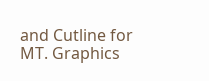and Cutline for MT. Graphics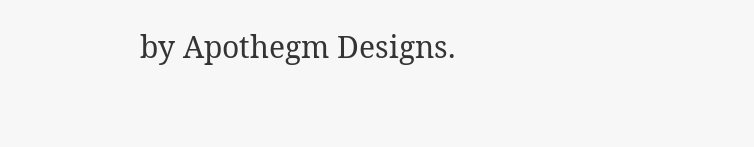by Apothegm Designs.